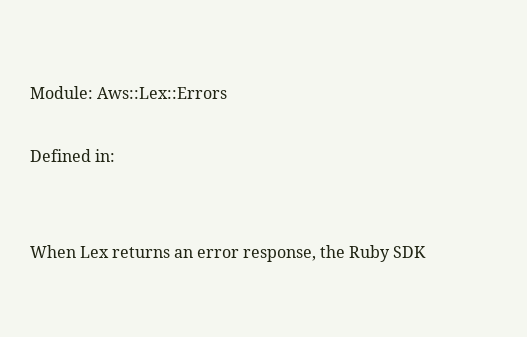Module: Aws::Lex::Errors

Defined in:


When Lex returns an error response, the Ruby SDK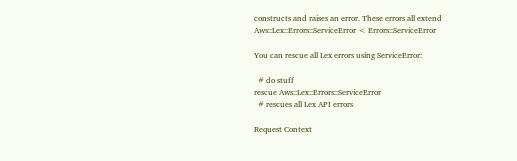constructs and raises an error. These errors all extend Aws::Lex::Errors::ServiceError < Errors::ServiceError

You can rescue all Lex errors using ServiceError:

  # do stuff
rescue Aws::Lex::Errors::ServiceError
  # rescues all Lex API errors

Request Context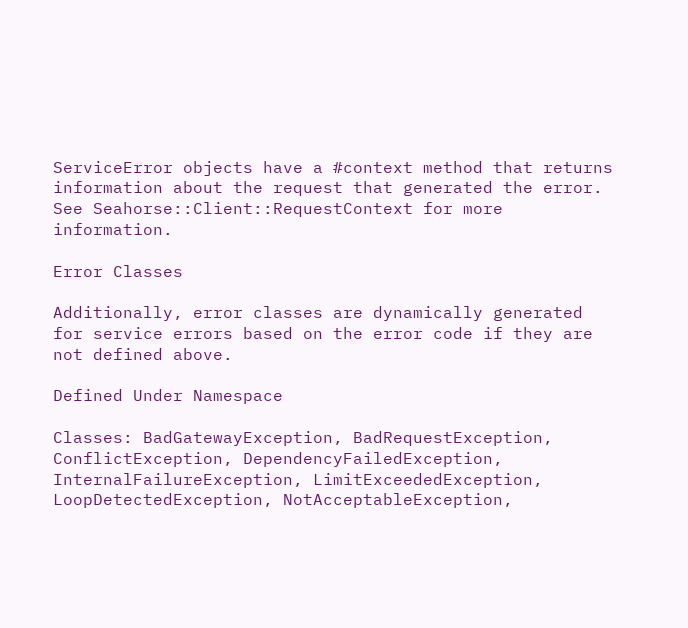ServiceError objects have a #context method that returns information about the request that generated the error. See Seahorse::Client::RequestContext for more information.

Error Classes

Additionally, error classes are dynamically generated for service errors based on the error code if they are not defined above.

Defined Under Namespace

Classes: BadGatewayException, BadRequestException, ConflictException, DependencyFailedException, InternalFailureException, LimitExceededException, LoopDetectedException, NotAcceptableException,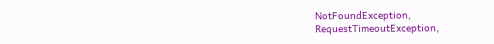NotFoundException, RequestTimeoutException,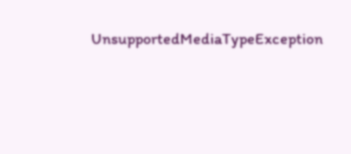UnsupportedMediaTypeException